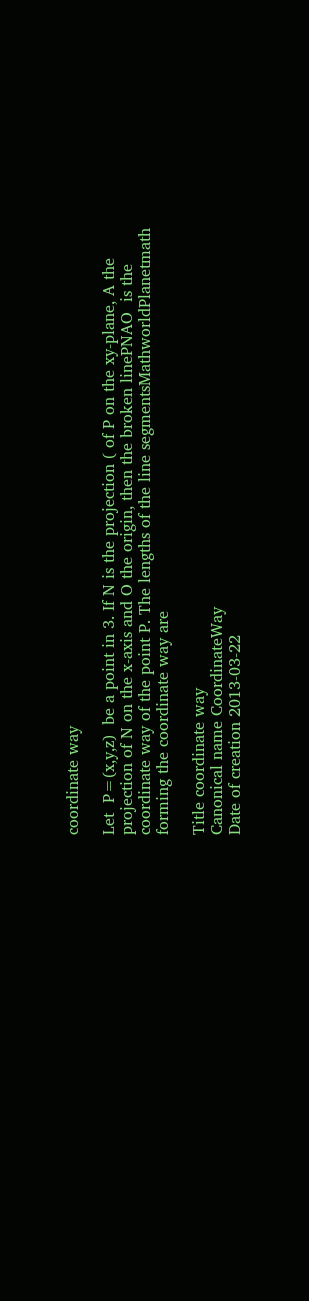coordinate way

Let  P=(x,y,z)  be a point in 3. If N is the projection ( of P on the xy-plane, A the projection of N on the x-axis and O the origin, then the broken linePNAO  is the coordinate way of the point P. The lengths of the line segmentsMathworldPlanetmath forming the coordinate way are

Title coordinate way
Canonical name CoordinateWay
Date of creation 2013-03-22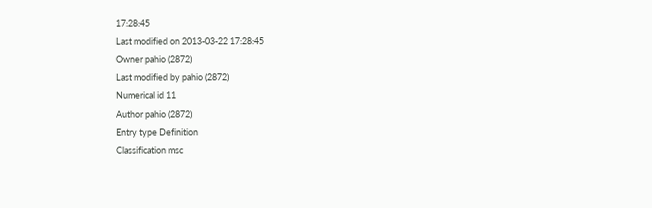17:28:45
Last modified on 2013-03-22 17:28:45
Owner pahio (2872)
Last modified by pahio (2872)
Numerical id 11
Author pahio (2872)
Entry type Definition
Classification msc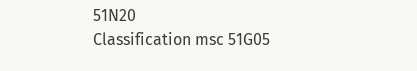51N20
Classification msc 51G05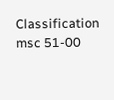Classification msc 51-00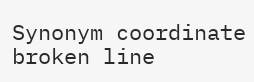Synonym coordinate broken line